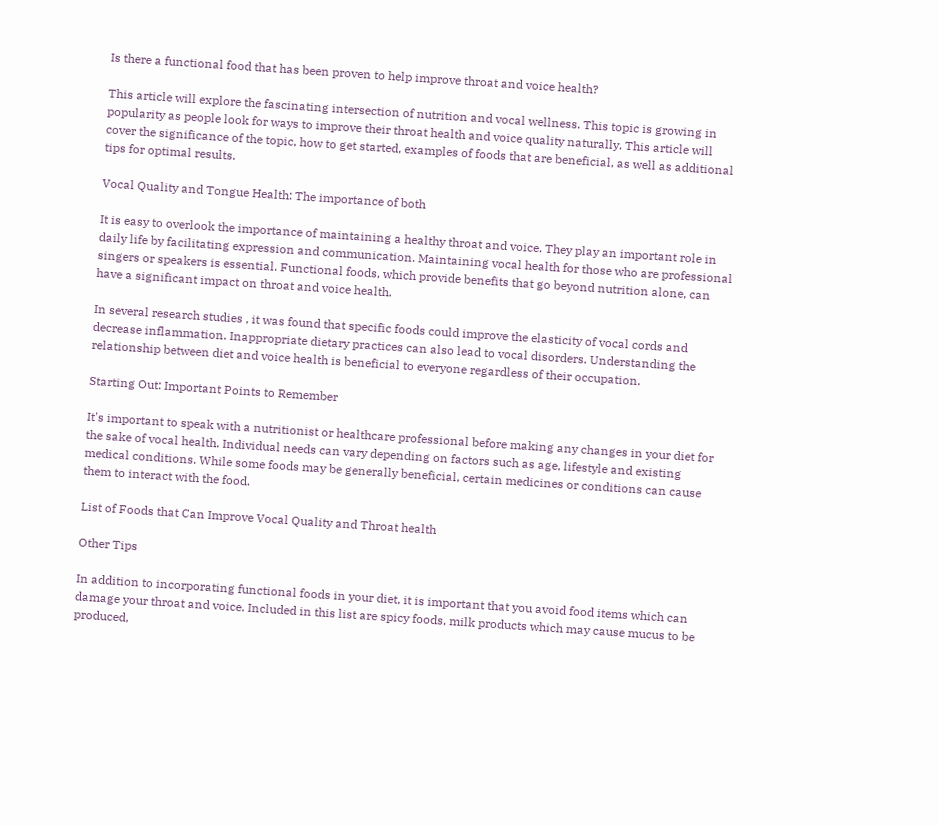Is there a functional food that has been proven to help improve throat and voice health?

This article will explore the fascinating intersection of nutrition and vocal wellness. This topic is growing in popularity as people look for ways to improve their throat health and voice quality naturally. This article will cover the significance of the topic, how to get started, examples of foods that are beneficial, as well as additional tips for optimal results.

Vocal Quality and Tongue Health: The importance of both

It is easy to overlook the importance of maintaining a healthy throat and voice. They play an important role in daily life by facilitating expression and communication. Maintaining vocal health for those who are professional singers or speakers is essential. Functional foods, which provide benefits that go beyond nutrition alone, can have a significant impact on throat and voice health.

In several research studies , it was found that specific foods could improve the elasticity of vocal cords and decrease inflammation. Inappropriate dietary practices can also lead to vocal disorders. Understanding the relationship between diet and voice health is beneficial to everyone regardless of their occupation.

Starting Out: Important Points to Remember

It's important to speak with a nutritionist or healthcare professional before making any changes in your diet for the sake of vocal health. Individual needs can vary depending on factors such as age, lifestyle and existing medical conditions. While some foods may be generally beneficial, certain medicines or conditions can cause them to interact with the food.

List of Foods that Can Improve Vocal Quality and Throat health

Other Tips

In addition to incorporating functional foods in your diet, it is important that you avoid food items which can damage your throat and voice. Included in this list are spicy foods, milk products which may cause mucus to be produced,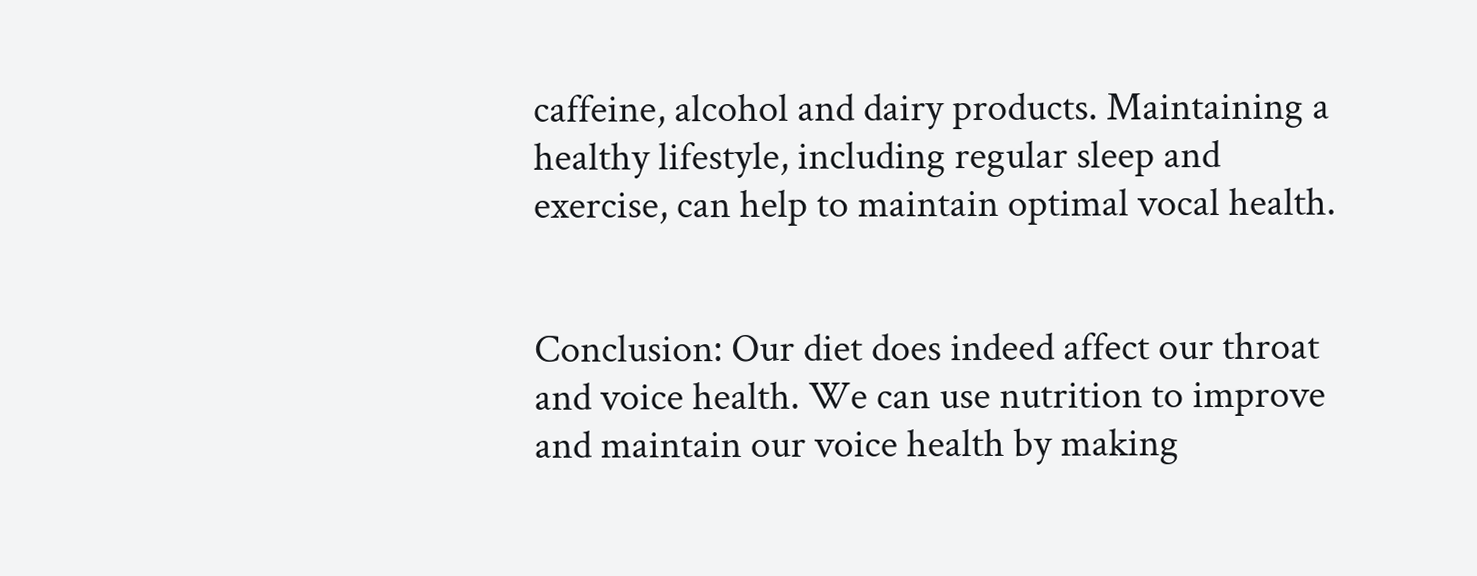caffeine, alcohol and dairy products. Maintaining a healthy lifestyle, including regular sleep and exercise, can help to maintain optimal vocal health.


Conclusion: Our diet does indeed affect our throat and voice health. We can use nutrition to improve and maintain our voice health by making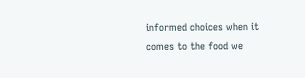informed choices when it comes to the food we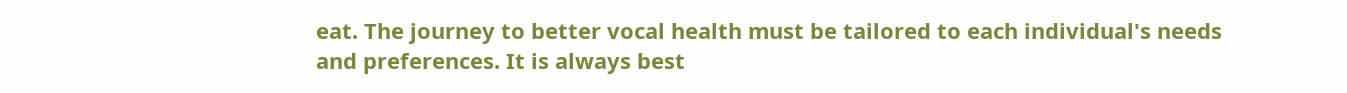eat. The journey to better vocal health must be tailored to each individual's needs and preferences. It is always best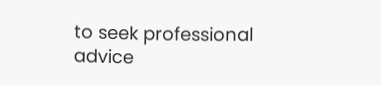to seek professional advice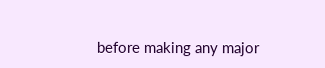before making any major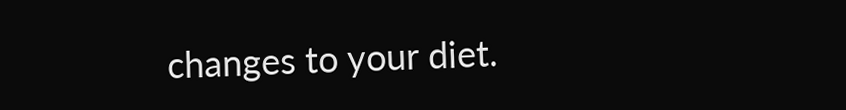changes to your diet.